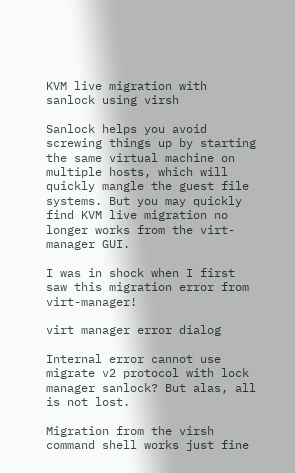KVM live migration with sanlock using virsh

Sanlock helps you avoid screwing things up by starting the same virtual machine on multiple hosts, which will quickly mangle the guest file systems. But you may quickly find KVM live migration no longer works from the virt-manager GUI.

I was in shock when I first saw this migration error from virt-manager!

virt manager error dialog

Internal error cannot use migrate v2 protocol with lock manager sanlock? But alas, all is not lost.

Migration from the virsh command shell works just fine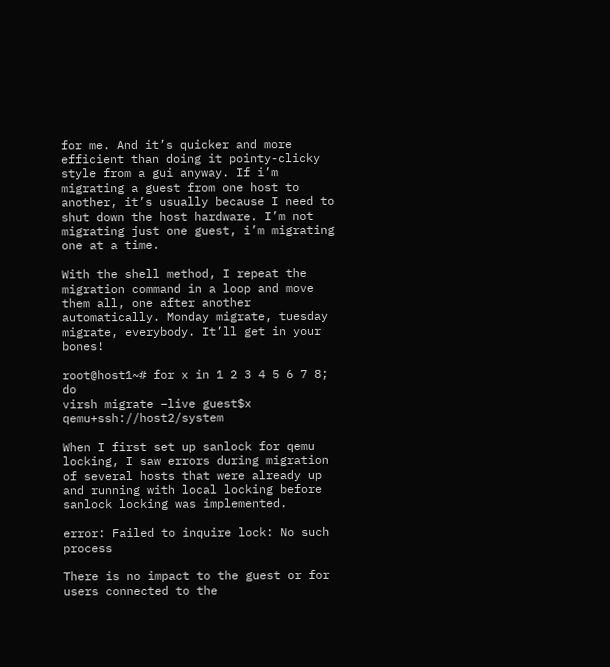for me. And it’s quicker and more efficient than doing it pointy-clicky style from a gui anyway. If i’m migrating a guest from one host to another, it’s usually because I need to shut down the host hardware. I’m not migrating just one guest, i’m migrating one at a time.

With the shell method, I repeat the migration command in a loop and move them all, one after another automatically. Monday migrate, tuesday migrate, everybody. It’ll get in your bones!

root@host1~# for x in 1 2 3 4 5 6 7 8; do
virsh migrate –live guest$x qemu+ssh://host2/system

When I first set up sanlock for qemu locking, I saw errors during migration of several hosts that were already up and running with local locking before sanlock locking was implemented.

error: Failed to inquire lock: No such process

There is no impact to the guest or for users connected to the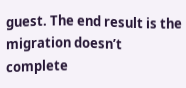guest. The end result is the migration doesn’t complete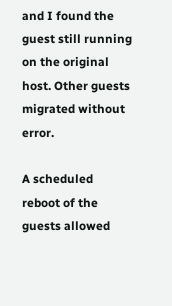and I found the guest still running on the original host. Other guests migrated without error.

A scheduled reboot of the guests allowed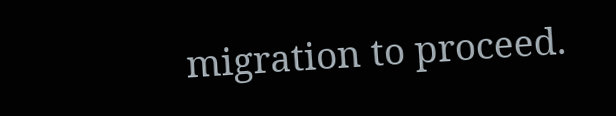migration to proceed.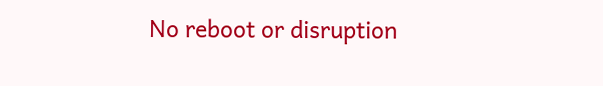No reboot or disruption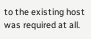to the existing host was required at all.